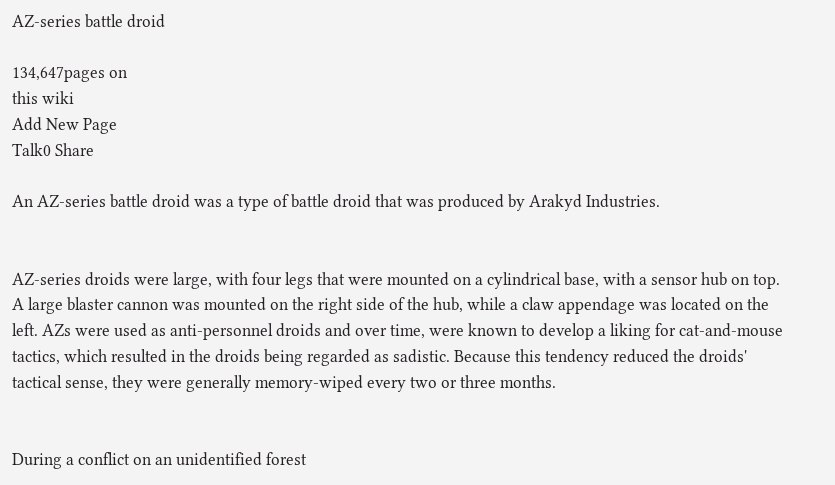AZ-series battle droid

134,647pages on
this wiki
Add New Page
Talk0 Share

An AZ-series battle droid was a type of battle droid that was produced by Arakyd Industries.


AZ-series droids were large, with four legs that were mounted on a cylindrical base, with a sensor hub on top. A large blaster cannon was mounted on the right side of the hub, while a claw appendage was located on the left. AZs were used as anti-personnel droids and over time, were known to develop a liking for cat-and-mouse tactics, which resulted in the droids being regarded as sadistic. Because this tendency reduced the droids' tactical sense, they were generally memory-wiped every two or three months.


During a conflict on an unidentified forest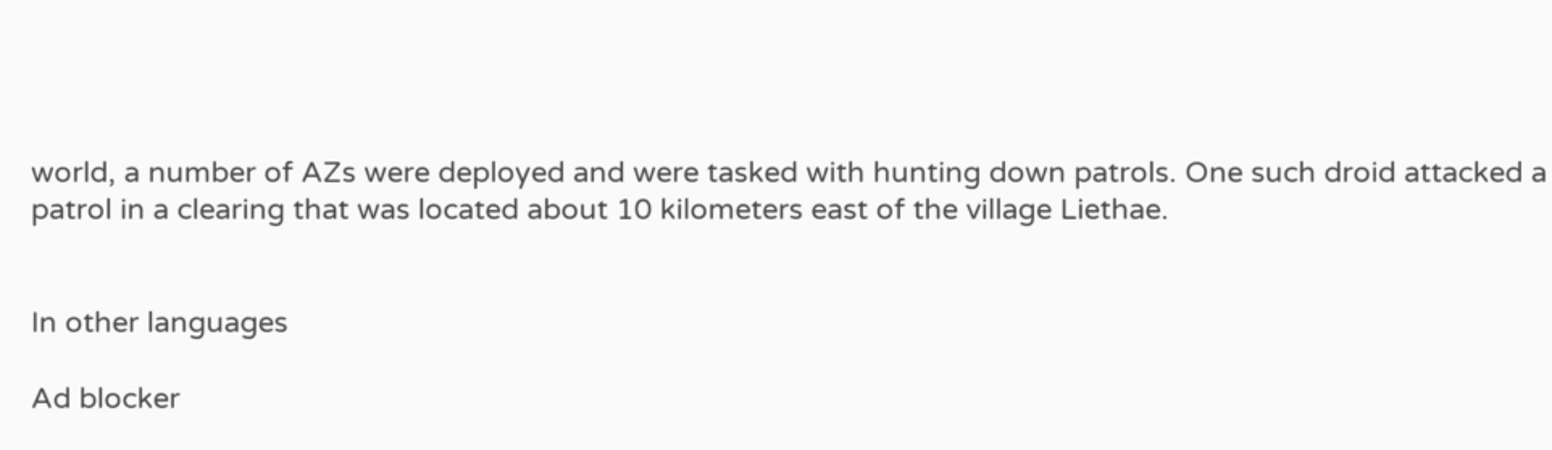world, a number of AZs were deployed and were tasked with hunting down patrols. One such droid attacked a patrol in a clearing that was located about 10 kilometers east of the village Liethae.


In other languages

Ad blocker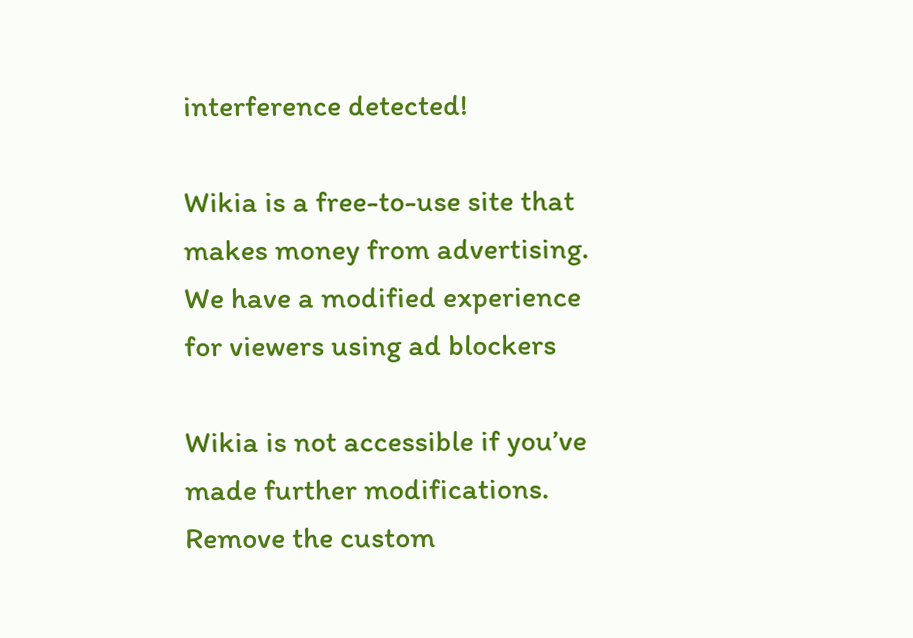interference detected!

Wikia is a free-to-use site that makes money from advertising. We have a modified experience for viewers using ad blockers

Wikia is not accessible if you’ve made further modifications. Remove the custom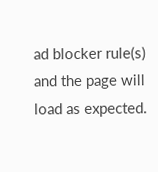ad blocker rule(s) and the page will load as expected.